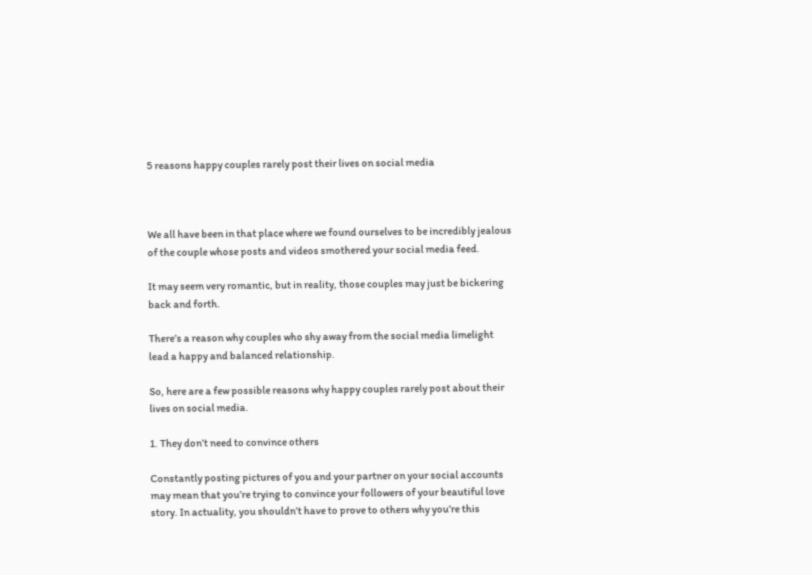5 reasons happy couples rarely post their lives on social media



We all have been in that place where we found ourselves to be incredibly jealous of the couple whose posts and videos smothered your social media feed.

It may seem very romantic, but in reality, those couples may just be bickering back and forth.

There’s a reason why couples who shy away from the social media limelight lead a happy and balanced relationship.

So, here are a few possible reasons why happy couples rarely post about their lives on social media.

1. They don’t need to convince others

Constantly posting pictures of you and your partner on your social accounts may mean that you’re trying to convince your followers of your beautiful love story. In actuality, you shouldn’t have to prove to others why you’re this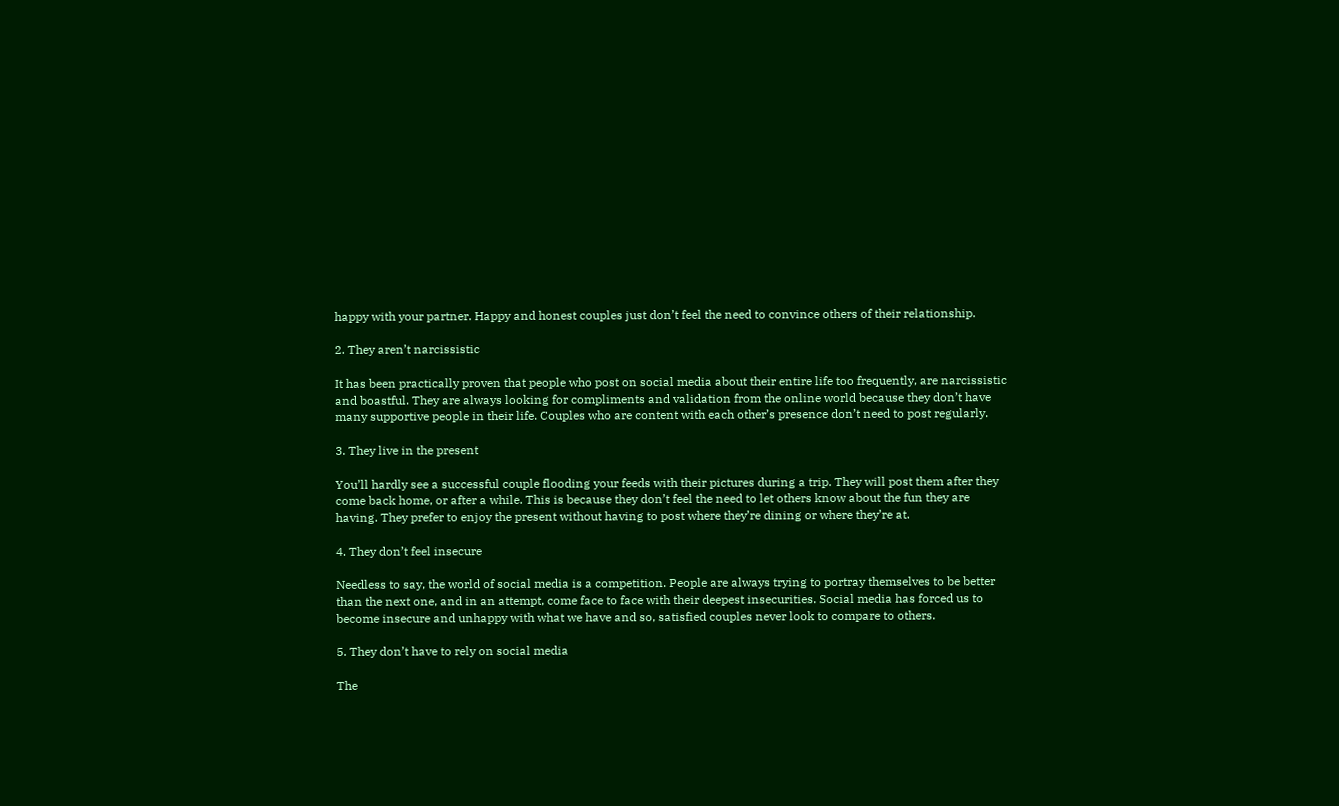happy with your partner. Happy and honest couples just don’t feel the need to convince others of their relationship.

2. They aren’t narcissistic

It has been practically proven that people who post on social media about their entire life too frequently, are narcissistic and boastful. They are always looking for compliments and validation from the online world because they don’t have many supportive people in their life. Couples who are content with each other’s presence don’t need to post regularly.

3. They live in the present

You’ll hardly see a successful couple flooding your feeds with their pictures during a trip. They will post them after they come back home, or after a while. This is because they don’t feel the need to let others know about the fun they are having. They prefer to enjoy the present without having to post where they’re dining or where they’re at.

4. They don’t feel insecure

Needless to say, the world of social media is a competition. People are always trying to portray themselves to be better than the next one, and in an attempt, come face to face with their deepest insecurities. Social media has forced us to become insecure and unhappy with what we have and so, satisfied couples never look to compare to others.

5. They don’t have to rely on social media

The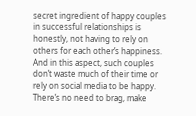secret ingredient of happy couples in successful relationships is honestly, not having to rely on others for each other’s happiness. And in this aspect, such couples don’t waste much of their time or rely on social media to be happy. There’s no need to brag, make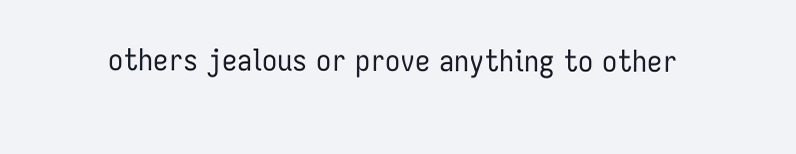others jealous or prove anything to other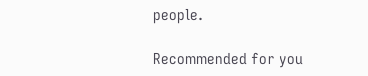people.

Recommended for you